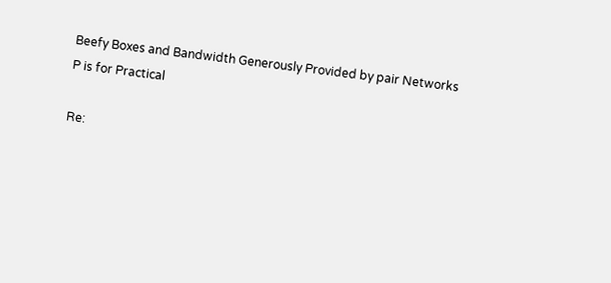Beefy Boxes and Bandwidth Generously Provided by pair Networks
P is for Practical

Re: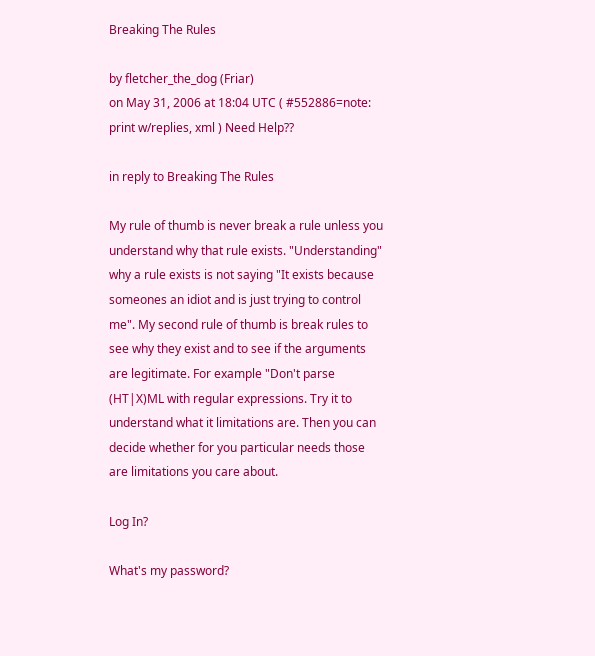Breaking The Rules

by fletcher_the_dog (Friar)
on May 31, 2006 at 18:04 UTC ( #552886=note: print w/replies, xml ) Need Help??

in reply to Breaking The Rules

My rule of thumb is never break a rule unless you understand why that rule exists. "Understanding" why a rule exists is not saying "It exists because someones an idiot and is just trying to control me". My second rule of thumb is break rules to see why they exist and to see if the arguments are legitimate. For example "Don't parse (HT|X)ML with regular expressions. Try it to understand what it limitations are. Then you can decide whether for you particular needs those are limitations you care about.

Log In?

What's my password?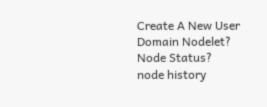Create A New User
Domain Nodelet?
Node Status?
node history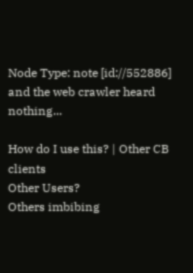Node Type: note [id://552886]
and the web crawler heard nothing...

How do I use this? | Other CB clients
Other Users?
Others imbibing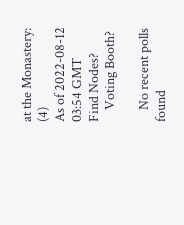at the Monastery: (4)
As of 2022-08-12 03:54 GMT
Find Nodes?
    Voting Booth?

    No recent polls found